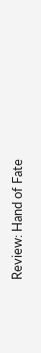Review: Hand of Fate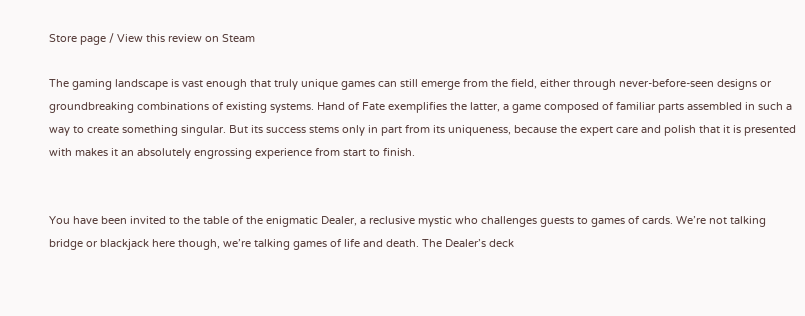Store page / View this review on Steam

The gaming landscape is vast enough that truly unique games can still emerge from the field, either through never-before-seen designs or groundbreaking combinations of existing systems. Hand of Fate exemplifies the latter, a game composed of familiar parts assembled in such a way to create something singular. But its success stems only in part from its uniqueness, because the expert care and polish that it is presented with makes it an absolutely engrossing experience from start to finish.


You have been invited to the table of the enigmatic Dealer, a reclusive mystic who challenges guests to games of cards. We’re not talking bridge or blackjack here though, we’re talking games of life and death. The Dealer’s deck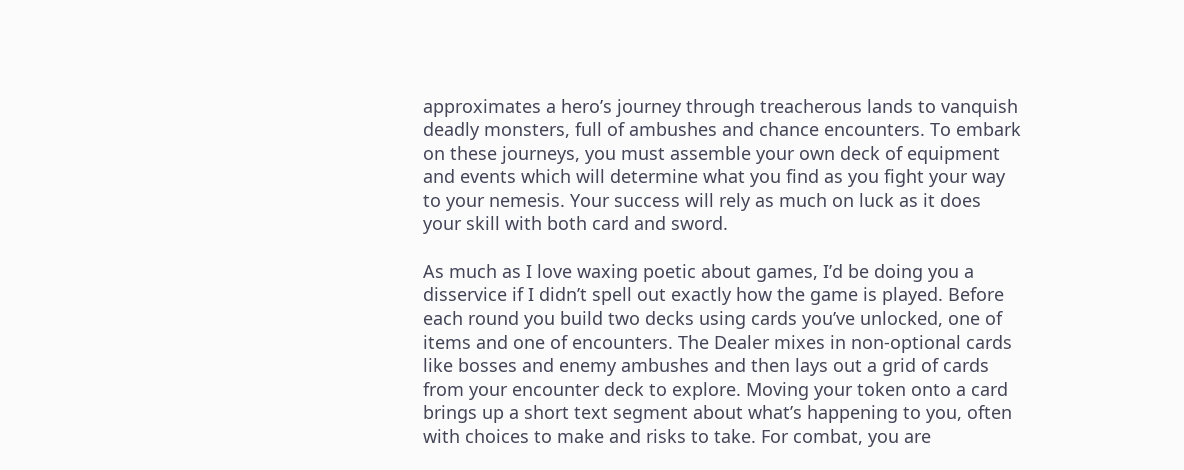approximates a hero’s journey through treacherous lands to vanquish deadly monsters, full of ambushes and chance encounters. To embark on these journeys, you must assemble your own deck of equipment and events which will determine what you find as you fight your way to your nemesis. Your success will rely as much on luck as it does your skill with both card and sword.

As much as I love waxing poetic about games, I’d be doing you a disservice if I didn’t spell out exactly how the game is played. Before each round you build two decks using cards you’ve unlocked, one of items and one of encounters. The Dealer mixes in non-optional cards like bosses and enemy ambushes and then lays out a grid of cards from your encounter deck to explore. Moving your token onto a card brings up a short text segment about what’s happening to you, often with choices to make and risks to take. For combat, you are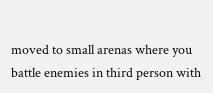moved to small arenas where you battle enemies in third person with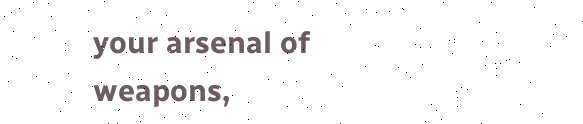your arsenal of weapons,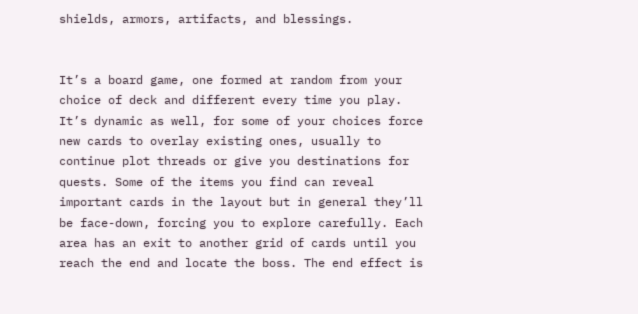shields, armors, artifacts, and blessings.


It’s a board game, one formed at random from your choice of deck and different every time you play. It’s dynamic as well, for some of your choices force new cards to overlay existing ones, usually to continue plot threads or give you destinations for quests. Some of the items you find can reveal important cards in the layout but in general they’ll be face-down, forcing you to explore carefully. Each area has an exit to another grid of cards until you reach the end and locate the boss. The end effect is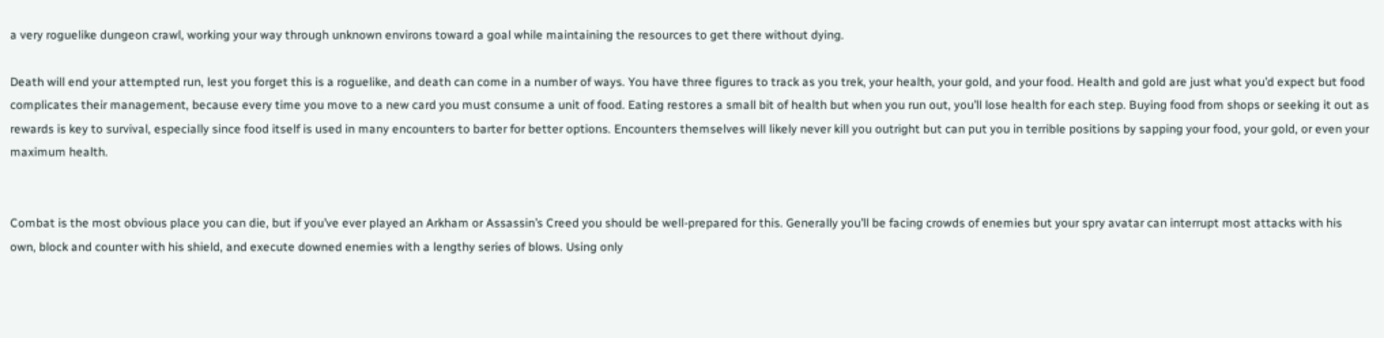a very roguelike dungeon crawl, working your way through unknown environs toward a goal while maintaining the resources to get there without dying.

Death will end your attempted run, lest you forget this is a roguelike, and death can come in a number of ways. You have three figures to track as you trek, your health, your gold, and your food. Health and gold are just what you’d expect but food complicates their management, because every time you move to a new card you must consume a unit of food. Eating restores a small bit of health but when you run out, you’ll lose health for each step. Buying food from shops or seeking it out as rewards is key to survival, especially since food itself is used in many encounters to barter for better options. Encounters themselves will likely never kill you outright but can put you in terrible positions by sapping your food, your gold, or even your maximum health.


Combat is the most obvious place you can die, but if you’ve ever played an Arkham or Assassin’s Creed you should be well-prepared for this. Generally you’ll be facing crowds of enemies but your spry avatar can interrupt most attacks with his own, block and counter with his shield, and execute downed enemies with a lengthy series of blows. Using only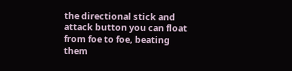the directional stick and attack button you can float from foe to foe, beating them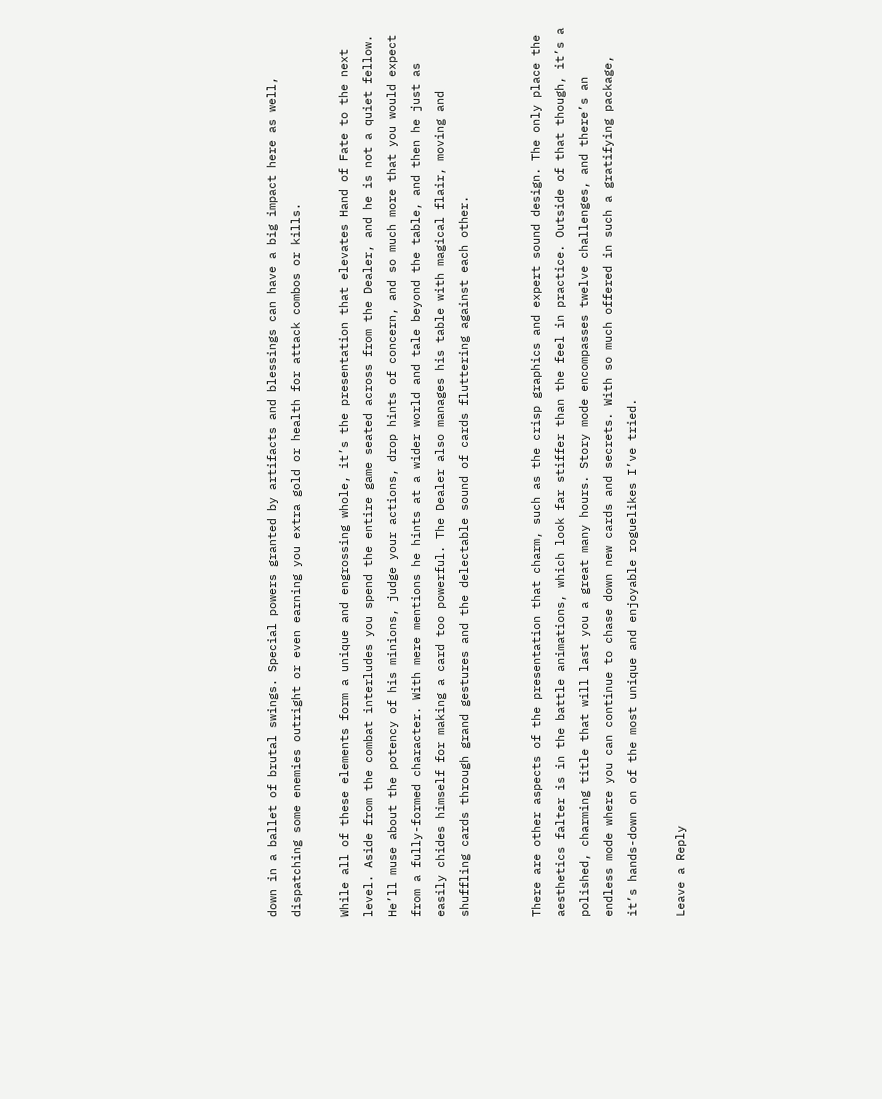down in a ballet of brutal swings. Special powers granted by artifacts and blessings can have a big impact here as well, dispatching some enemies outright or even earning you extra gold or health for attack combos or kills.

While all of these elements form a unique and engrossing whole, it’s the presentation that elevates Hand of Fate to the next level. Aside from the combat interludes you spend the entire game seated across from the Dealer, and he is not a quiet fellow. He’ll muse about the potency of his minions, judge your actions, drop hints of concern, and so much more that you would expect from a fully-formed character. With mere mentions he hints at a wider world and tale beyond the table, and then he just as easily chides himself for making a card too powerful. The Dealer also manages his table with magical flair, moving and shuffling cards through grand gestures and the delectable sound of cards fluttering against each other.


There are other aspects of the presentation that charm, such as the crisp graphics and expert sound design. The only place the aesthetics falter is in the battle animations, which look far stiffer than the feel in practice. Outside of that though, it’s a polished, charming title that will last you a great many hours. Story mode encompasses twelve challenges, and there’s an endless mode where you can continue to chase down new cards and secrets. With so much offered in such a gratifying package, it’s hands-down on of the most unique and enjoyable roguelikes I’ve tried.

Leave a Reply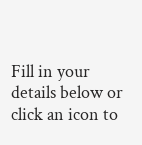Fill in your details below or click an icon to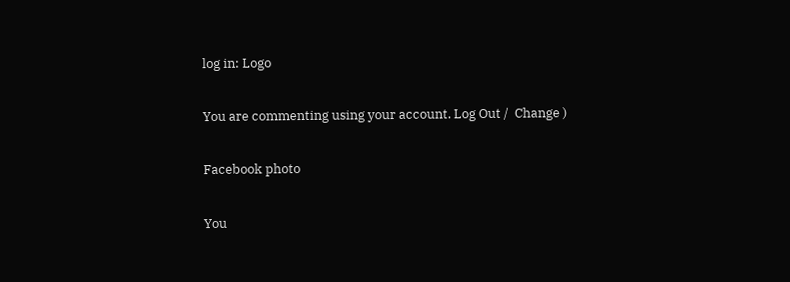log in: Logo

You are commenting using your account. Log Out /  Change )

Facebook photo

You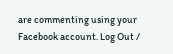are commenting using your Facebook account. Log Out /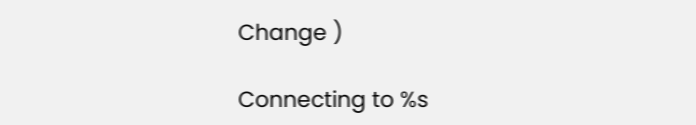Change )

Connecting to %s